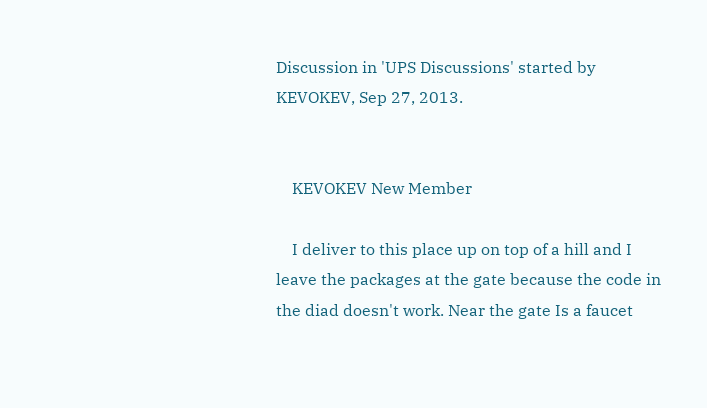Discussion in 'UPS Discussions' started by KEVOKEV, Sep 27, 2013.


    KEVOKEV New Member

    I deliver to this place up on top of a hill and I leave the packages at the gate because the code in the diad doesn't work. Near the gate Is a faucet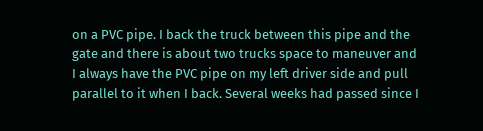on a PVC pipe. I back the truck between this pipe and the gate and there is about two trucks space to maneuver and I always have the PVC pipe on my left driver side and pull parallel to it when I back. Several weeks had passed since I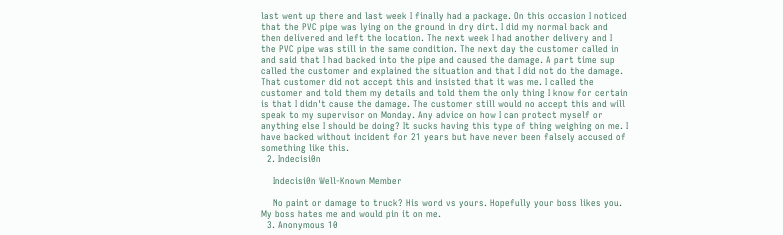last went up there and last week I finally had a package. On this occasion I noticed that the PVC pipe was lying on the ground in dry dirt. I did my normal back and then delivered and left the location. The next week I had another delivery and I the PVC pipe was still in the same condition. The next day the customer called in and said that I had backed into the pipe and caused the damage. A part time sup called the customer and explained the situation and that I did not do the damage. That customer did not accept this and insisted that it was me. I called the customer and told them my details and told them the only thing I know for certain is that I didn't cause the damage. The customer still would no accept this and will speak to my supervisor on Monday. Any advice on how I can protect myself or anything else I should be doing? It sucks having this type of thing weighing on me. I have backed without incident for 21 years but have never been falsely accused of something like this.
  2. Indecisi0n

    Indecisi0n Well-Known Member

    No paint or damage to truck? His word vs yours. Hopefully your boss likes you. My boss hates me and would pin it on me.
  3. Anonymous 10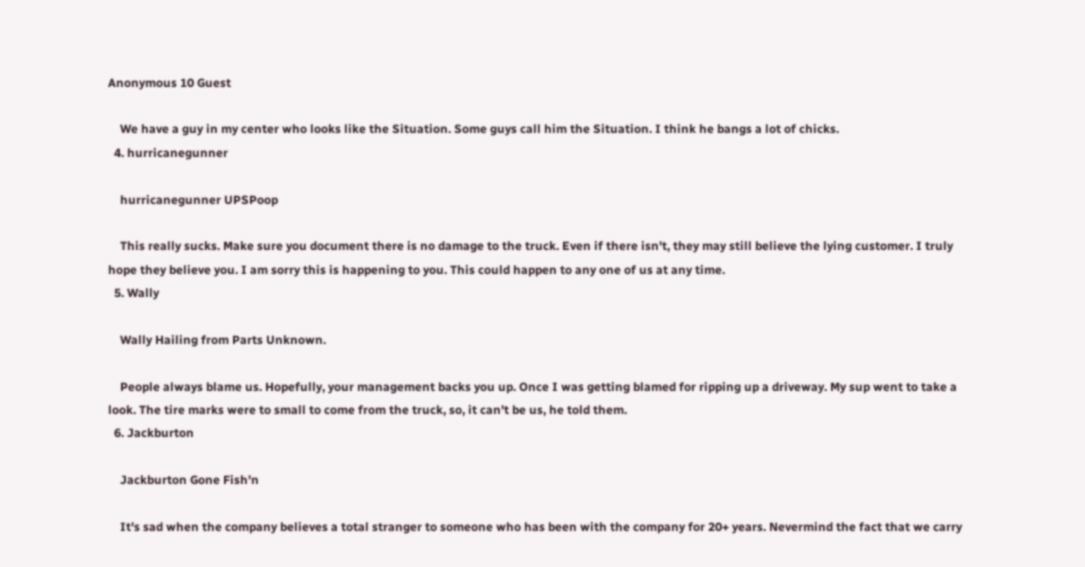Anonymous 10 Guest

    We have a guy in my center who looks like the Situation. Some guys call him the Situation. I think he bangs a lot of chicks.
  4. hurricanegunner

    hurricanegunner UPSPoop

    This really sucks. Make sure you document there is no damage to the truck. Even if there isn't, they may still believe the lying customer. I truly hope they believe you. I am sorry this is happening to you. This could happen to any one of us at any time.
  5. Wally

    Wally Hailing from Parts Unknown.

    People always blame us. Hopefully, your management backs you up. Once I was getting blamed for ripping up a driveway. My sup went to take a look. The tire marks were to small to come from the truck, so, it can't be us, he told them.
  6. Jackburton

    Jackburton Gone Fish'n

    It's sad when the company believes a total stranger to someone who has been with the company for 20+ years. Nevermind the fact that we carry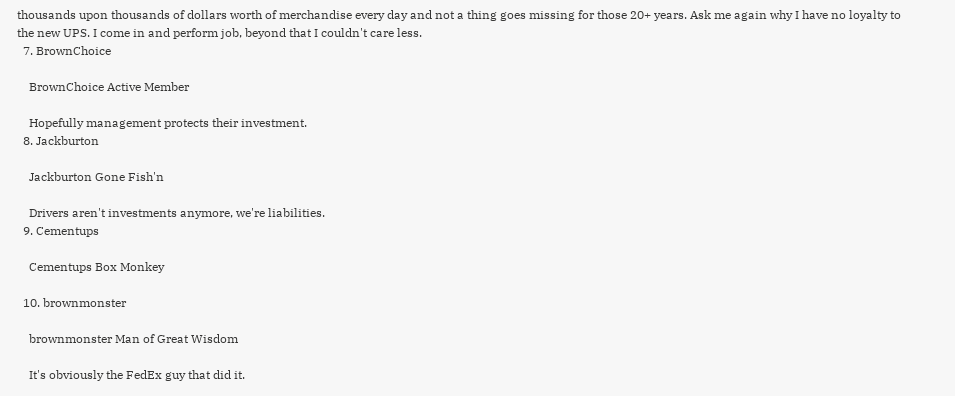thousands upon thousands of dollars worth of merchandise every day and not a thing goes missing for those 20+ years. Ask me again why I have no loyalty to the new UPS. I come in and perform job, beyond that I couldn't care less.
  7. BrownChoice

    BrownChoice Active Member

    Hopefully management protects their investment.
  8. Jackburton

    Jackburton Gone Fish'n

    Drivers aren't investments anymore, we're liabilities.
  9. Cementups

    Cementups Box Monkey

  10. brownmonster

    brownmonster Man of Great Wisdom

    It's obviously the FedEx guy that did it.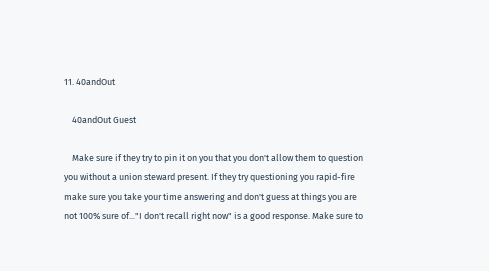11. 40andOut

    40andOut Guest

    Make sure if they try to pin it on you that you don't allow them to question you without a union steward present. If they try questioning you rapid-fire make sure you take your time answering and don't guess at things you are not 100% sure of..."I don't recall right now" is a good response. Make sure to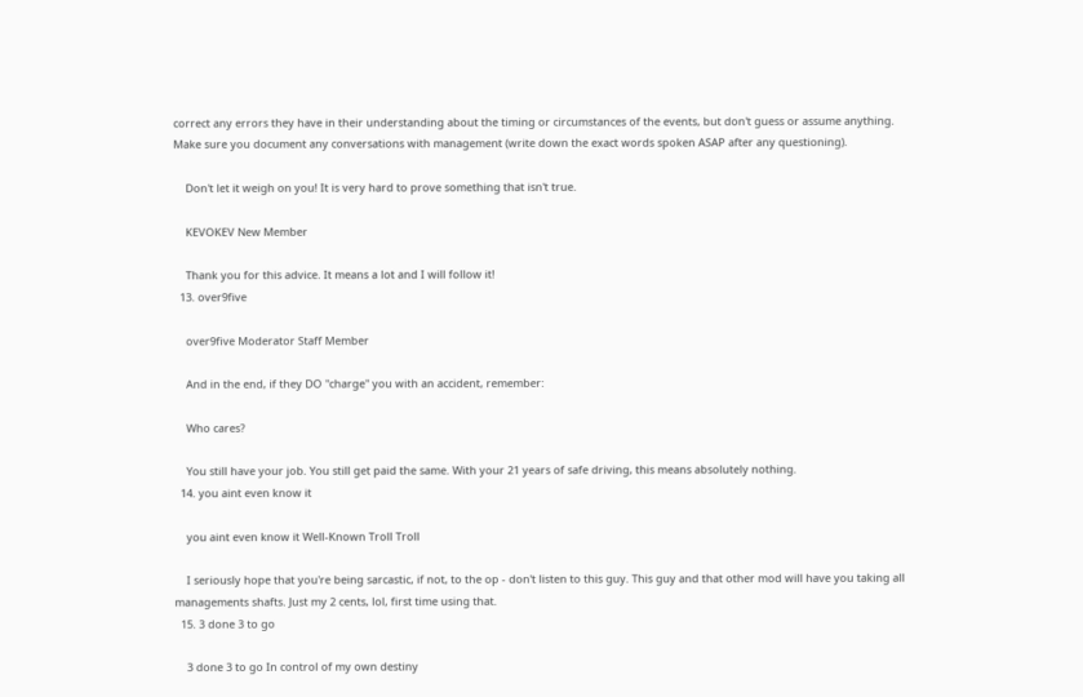correct any errors they have in their understanding about the timing or circumstances of the events, but don't guess or assume anything. Make sure you document any conversations with management (write down the exact words spoken ASAP after any questioning).

    Don't let it weigh on you! It is very hard to prove something that isn't true.

    KEVOKEV New Member

    Thank you for this advice. It means a lot and I will follow it!
  13. over9five

    over9five Moderator Staff Member

    And in the end, if they DO "charge" you with an accident, remember:

    Who cares?

    You still have your job. You still get paid the same. With your 21 years of safe driving, this means absolutely nothing.
  14. you aint even know it

    you aint even know it Well-Known Troll Troll

    I seriously hope that you're being sarcastic, if not, to the op - don't listen to this guy. This guy and that other mod will have you taking all managements shafts. Just my 2 cents, lol, first time using that.
  15. 3 done 3 to go

    3 done 3 to go In control of my own destiny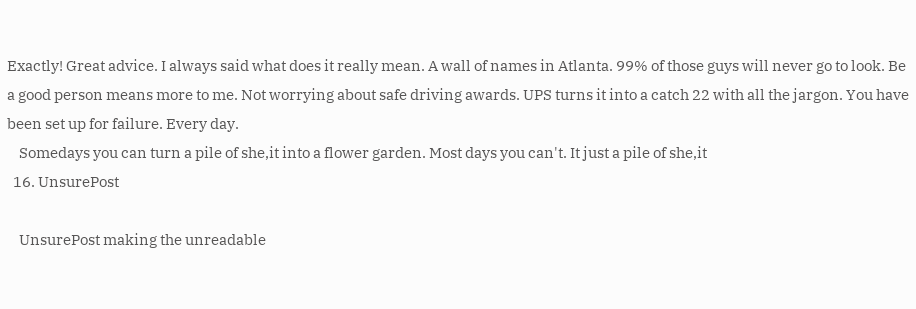Exactly! Great advice. I always said what does it really mean. A wall of names in Atlanta. 99% of those guys will never go to look. Be a good person means more to me. Not worrying about safe driving awards. UPS turns it into a catch 22 with all the jargon. You have been set up for failure. Every day.
    Somedays you can turn a pile of she,it into a flower garden. Most days you can't. It just a pile of she,it
  16. UnsurePost

    UnsurePost making the unreadable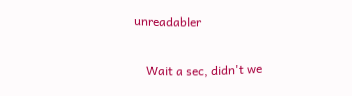unreadabler

    Wait a sec, didn't we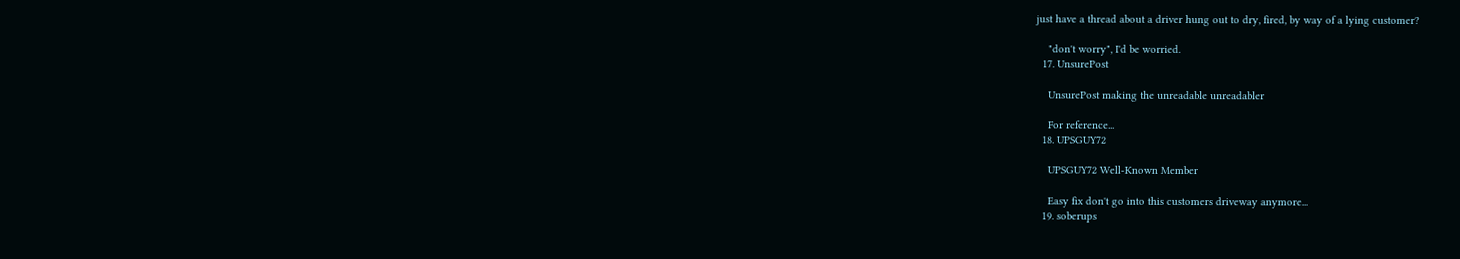just have a thread about a driver hung out to dry, fired, by way of a lying customer?

    "don't worry", I'd be worried.
  17. UnsurePost

    UnsurePost making the unreadable unreadabler

    For reference...
  18. UPSGUY72

    UPSGUY72 Well-Known Member

    Easy fix don't go into this customers driveway anymore...
  19. soberups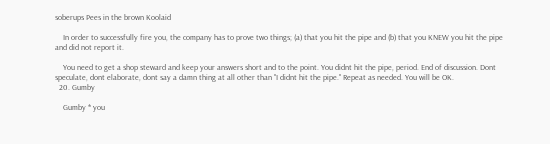soberups Pees in the brown Koolaid

    In order to successfully fire you, the company has to prove two things; (a) that you hit the pipe and (b) that you KNEW you hit the pipe and did not report it.

    You need to get a shop steward and keep your answers short and to the point. You didnt hit the pipe, period. End of discussion. Dont speculate, dont elaborate, dont say a damn thing at all other than "I didnt hit the pipe." Repeat as needed. You will be OK.
  20. Gumby

    Gumby * you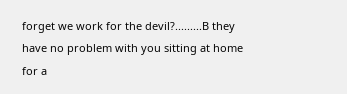forget we work for the devil?.........B they have no problem with you sitting at home for a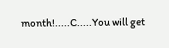month!.....C.....You will get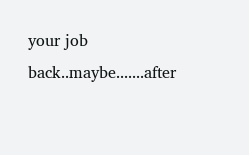your job back..maybe.......after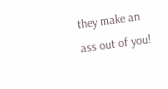they make an ass out of you!